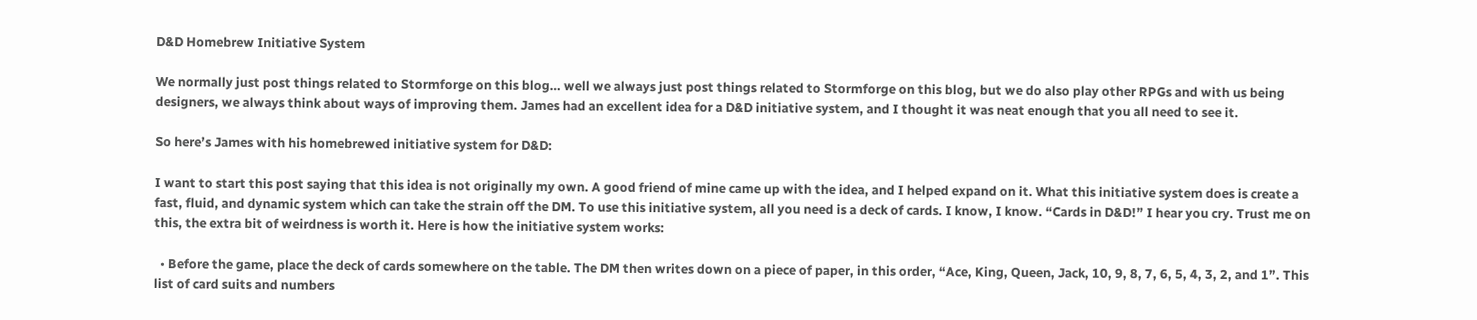D&D Homebrew Initiative System

We normally just post things related to Stormforge on this blog… well we always just post things related to Stormforge on this blog, but we do also play other RPGs and with us being designers, we always think about ways of improving them. James had an excellent idea for a D&D initiative system, and I thought it was neat enough that you all need to see it.

So here’s James with his homebrewed initiative system for D&D:

I want to start this post saying that this idea is not originally my own. A good friend of mine came up with the idea, and I helped expand on it. What this initiative system does is create a fast, fluid, and dynamic system which can take the strain off the DM. To use this initiative system, all you need is a deck of cards. I know, I know. “Cards in D&D!” I hear you cry. Trust me on this, the extra bit of weirdness is worth it. Here is how the initiative system works:

  • Before the game, place the deck of cards somewhere on the table. The DM then writes down on a piece of paper, in this order, “Ace, King, Queen, Jack, 10, 9, 8, 7, 6, 5, 4, 3, 2, and 1”. This list of card suits and numbers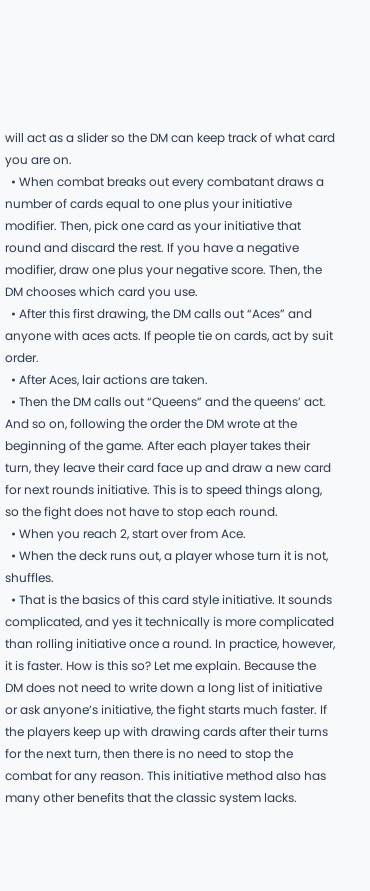will act as a slider so the DM can keep track of what card you are on.
  • When combat breaks out every combatant draws a number of cards equal to one plus your initiative modifier. Then, pick one card as your initiative that round and discard the rest. If you have a negative modifier, draw one plus your negative score. Then, the DM chooses which card you use.
  • After this first drawing, the DM calls out “Aces” and anyone with aces acts. If people tie on cards, act by suit order.
  • After Aces, lair actions are taken.
  • Then the DM calls out “Queens” and the queens’ act. And so on, following the order the DM wrote at the beginning of the game. After each player takes their turn, they leave their card face up and draw a new card for next rounds initiative. This is to speed things along, so the fight does not have to stop each round.
  • When you reach 2, start over from Ace.
  • When the deck runs out, a player whose turn it is not, shuffles.
  • That is the basics of this card style initiative. It sounds complicated, and yes it technically is more complicated than rolling initiative once a round. In practice, however, it is faster. How is this so? Let me explain. Because the DM does not need to write down a long list of initiative or ask anyone’s initiative, the fight starts much faster. If the players keep up with drawing cards after their turns for the next turn, then there is no need to stop the combat for any reason. This initiative method also has many other benefits that the classic system lacks.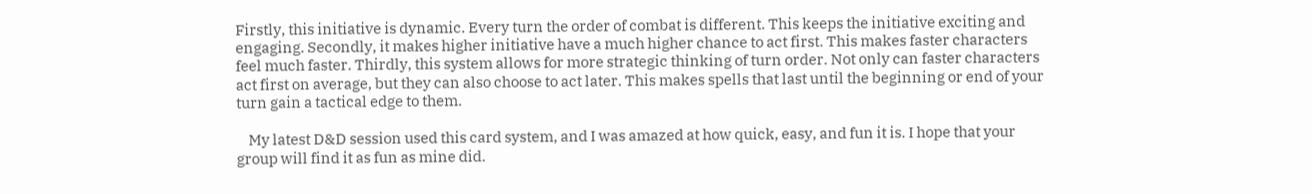Firstly, this initiative is dynamic. Every turn the order of combat is different. This keeps the initiative exciting and engaging. Secondly, it makes higher initiative have a much higher chance to act first. This makes faster characters feel much faster. Thirdly, this system allows for more strategic thinking of turn order. Not only can faster characters act first on average, but they can also choose to act later. This makes spells that last until the beginning or end of your turn gain a tactical edge to them.

    My latest D&D session used this card system, and I was amazed at how quick, easy, and fun it is. I hope that your group will find it as fun as mine did.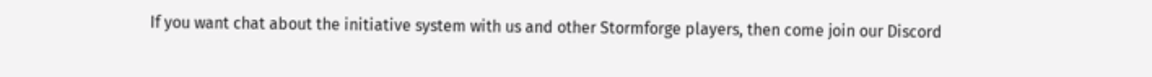If you want chat about the initiative system with us and other Stormforge players, then come join our Discord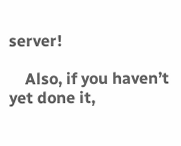server!

    Also, if you haven’t yet done it,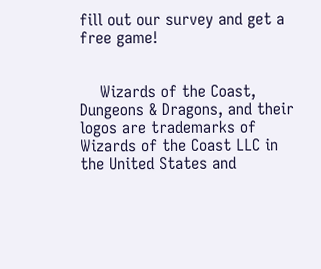fill out our survey and get a free game!


    Wizards of the Coast, Dungeons & Dragons, and their logos are trademarks of Wizards of the Coast LLC in the United States and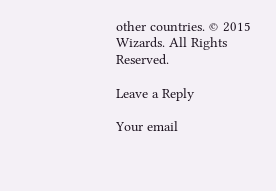other countries. © 2015 Wizards. All Rights Reserved.

Leave a Reply

Your email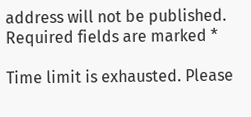address will not be published. Required fields are marked *

Time limit is exhausted. Please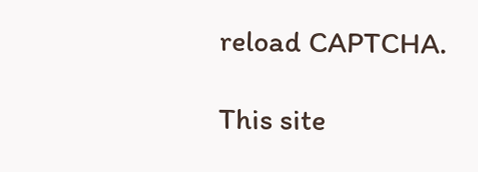reload CAPTCHA.

This site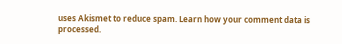uses Akismet to reduce spam. Learn how your comment data is processed.